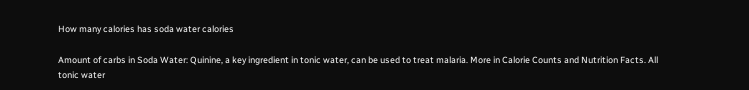How many calories has soda water calories

Amount of carbs in Soda Water: Quinine, a key ingredient in tonic water, can be used to treat malaria. More in Calorie Counts and Nutrition Facts. All tonic water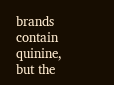brands contain quinine, but the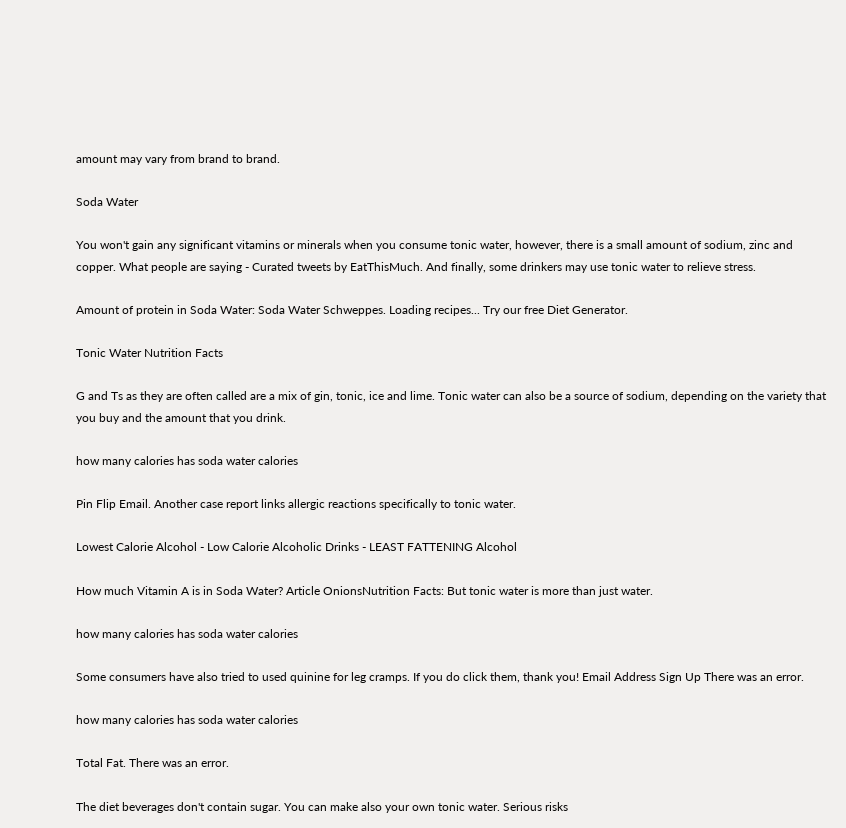amount may vary from brand to brand.

Soda Water

You won't gain any significant vitamins or minerals when you consume tonic water, however, there is a small amount of sodium, zinc and copper. What people are saying - Curated tweets by EatThisMuch. And finally, some drinkers may use tonic water to relieve stress.

Amount of protein in Soda Water: Soda Water Schweppes. Loading recipes... Try our free Diet Generator.

Tonic Water Nutrition Facts

G and Ts as they are often called are a mix of gin, tonic, ice and lime. Tonic water can also be a source of sodium, depending on the variety that you buy and the amount that you drink.

how many calories has soda water calories

Pin Flip Email. Another case report links allergic reactions specifically to tonic water.

Lowest Calorie Alcohol - Low Calorie Alcoholic Drinks - LEAST FATTENING Alcohol

How much Vitamin A is in Soda Water? Article OnionsNutrition Facts: But tonic water is more than just water.

how many calories has soda water calories

Some consumers have also tried to used quinine for leg cramps. If you do click them, thank you! Email Address Sign Up There was an error.

how many calories has soda water calories

Total Fat. There was an error.

The diet beverages don't contain sugar. You can make also your own tonic water. Serious risks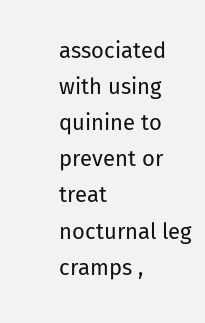associated with using quinine to prevent or treat nocturnal leg cramps ,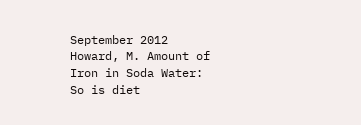September 2012 Howard, M. Amount of Iron in Soda Water: So is diet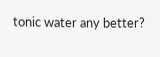tonic water any better?